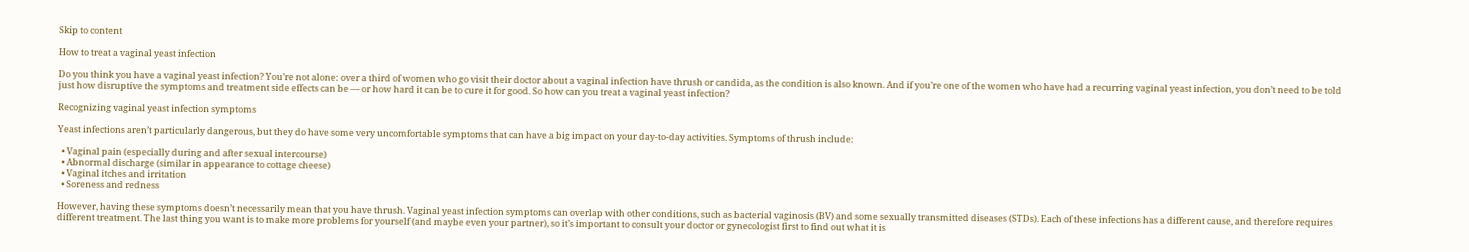Skip to content

How to treat a vaginal yeast infection

Do you think you have a vaginal yeast infection? You’re not alone: over a third of women who go visit their doctor about a vaginal infection have thrush or candida, as the condition is also known. And if you’re one of the women who have had a recurring vaginal yeast infection, you don’t need to be told just how disruptive the symptoms and treatment side effects can be — or how hard it can be to cure it for good. So how can you treat a vaginal yeast infection?

Recognizing vaginal yeast infection symptoms

Yeast infections aren’t particularly dangerous, but they do have some very uncomfortable symptoms that can have a big impact on your day-to-day activities. Symptoms of thrush include:

  • Vaginal pain (especially during and after sexual intercourse)
  • Abnormal discharge (similar in appearance to cottage cheese)
  • Vaginal itches and irritation
  • Soreness and redness

However, having these symptoms doesn’t necessarily mean that you have thrush. Vaginal yeast infection symptoms can overlap with other conditions, such as bacterial vaginosis (BV) and some sexually transmitted diseases (STDs). Each of these infections has a different cause, and therefore requires different treatment. The last thing you want is to make more problems for yourself (and maybe even your partner), so it’s important to consult your doctor or gynecologist first to find out what it is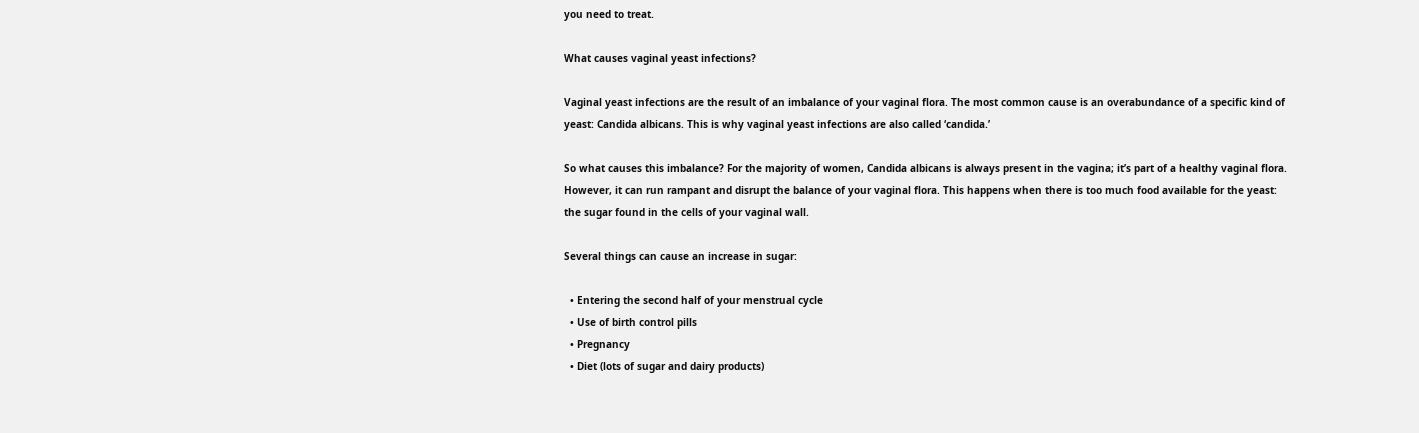you need to treat.

What causes vaginal yeast infections?

Vaginal yeast infections are the result of an imbalance of your vaginal flora. The most common cause is an overabundance of a specific kind of yeast: Candida albicans. This is why vaginal yeast infections are also called ‘candida.’

So what causes this imbalance? For the majority of women, Candida albicans is always present in the vagina; it’s part of a healthy vaginal flora. However, it can run rampant and disrupt the balance of your vaginal flora. This happens when there is too much food available for the yeast: the sugar found in the cells of your vaginal wall.

Several things can cause an increase in sugar:

  • Entering the second half of your menstrual cycle
  • Use of birth control pills
  • Pregnancy
  • Diet (lots of sugar and dairy products)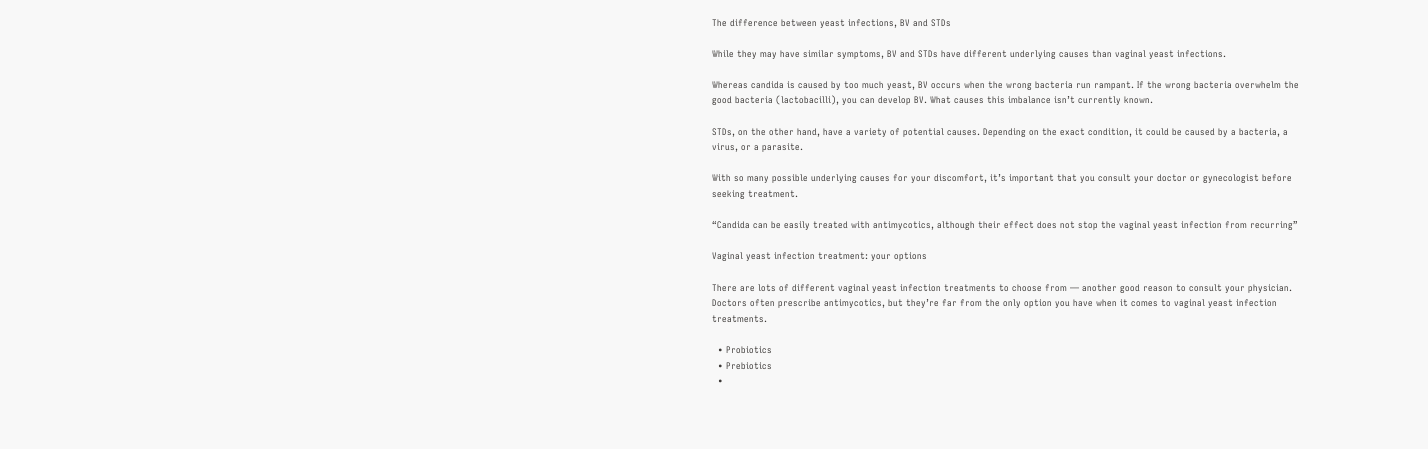The difference between yeast infections, BV and STDs

While they may have similar symptoms, BV and STDs have different underlying causes than vaginal yeast infections.

Whereas candida is caused by too much yeast, BV occurs when the wrong bacteria run rampant. If the wrong bacteria overwhelm the good bacteria (lactobacilli), you can develop BV. What causes this imbalance isn’t currently known.

STDs, on the other hand, have a variety of potential causes. Depending on the exact condition, it could be caused by a bacteria, a virus, or a parasite.

With so many possible underlying causes for your discomfort, it’s important that you consult your doctor or gynecologist before seeking treatment.

“Candida can be easily treated with antimycotics, although their effect does not stop the vaginal yeast infection from recurring”

Vaginal yeast infection treatment: your options

There are lots of different vaginal yeast infection treatments to choose from — another good reason to consult your physician. Doctors often prescribe antimycotics, but they’re far from the only option you have when it comes to vaginal yeast infection treatments.

  • Probiotics
  • Prebiotics
  •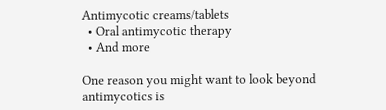Antimycotic creams/tablets
  • Oral antimycotic therapy
  • And more

One reason you might want to look beyond antimycotics is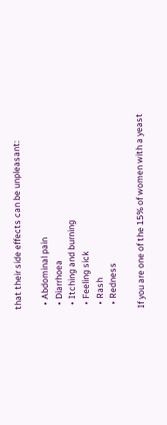that their side effects can be unpleasant:

  • Abdominal pain
  • Diarrhoea
  • Itching and burning
  • Feeling sick
  • Rash
  • Redness

If you are one of the 15% of women with a yeast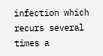infection which recurs several times a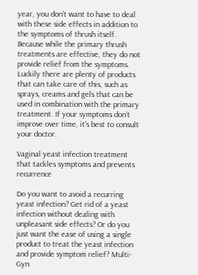year, you don’t want to have to deal with these side effects in addition to the symptoms of thrush itself. Because while the primary thrush treatments are effective, they do not provide relief from the symptoms. Luckily there are plenty of products that can take care of this, such as sprays, creams and gels that can be used in combination with the primary treatment. If your symptoms don’t improve over time, it’s best to consult your doctor.

Vaginal yeast infection treatment that tackles symptoms and prevents recurrence

Do you want to avoid a recurring yeast infection? Get rid of a yeast infection without dealing with unpleasant side effects? Or do you just want the ease of using a single product to treat the yeast infection and provide symptom relief? Multi-Gyn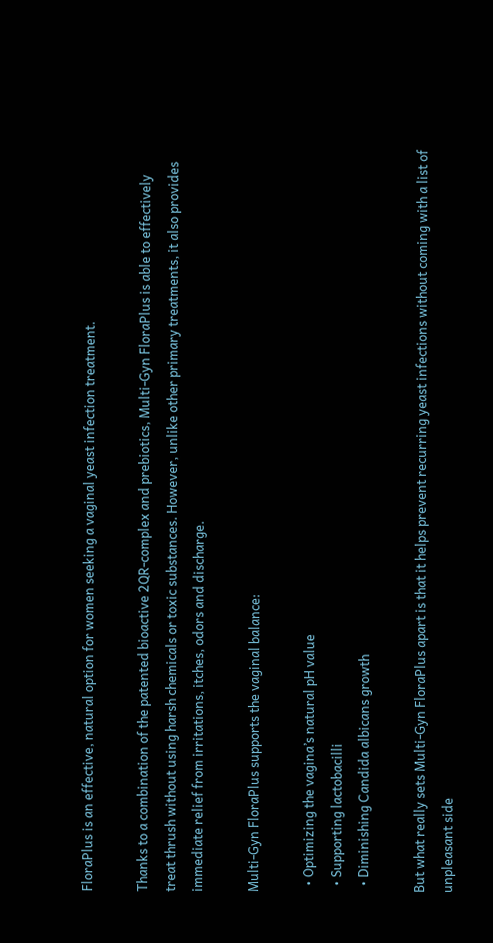FloraPlus is an effective, natural option for women seeking a vaginal yeast infection treatment.

Thanks to a combination of the patented bioactive 2QR-complex and prebiotics, Multi-Gyn FloraPlus is able to effectively treat thrush without using harsh chemicals or toxic substances. However, unlike other primary treatments, it also provides immediate relief from irritations, itches, odors and discharge.

Multi-Gyn FloraPlus supports the vaginal balance:

  • Optimizing the vagina’s natural pH value
  • Supporting lactobacilli
  • Diminishing Candida albicans growth

But what really sets Multi-Gyn FloraPlus apart is that it helps prevent recurring yeast infections without coming with a list of unpleasant side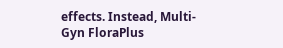effects. Instead, Multi-Gyn FloraPlus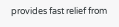provides fast relief from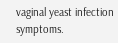vaginal yeast infection symptoms.